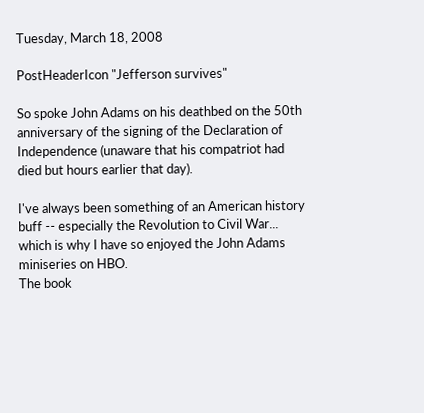Tuesday, March 18, 2008

PostHeaderIcon "Jefferson survives"

So spoke John Adams on his deathbed on the 50th anniversary of the signing of the Declaration of Independence (unaware that his compatriot had died but hours earlier that day).

I've always been something of an American history buff -- especially the Revolution to Civil War... which is why I have so enjoyed the John Adams miniseries on HBO.
The book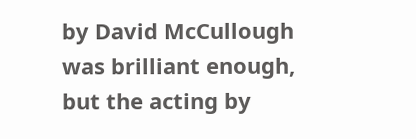by David McCullough was brilliant enough, but the acting by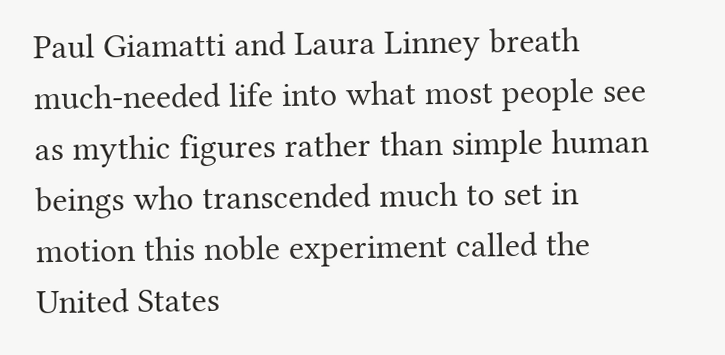Paul Giamatti and Laura Linney breath much-needed life into what most people see as mythic figures rather than simple human beings who transcended much to set in motion this noble experiment called the United States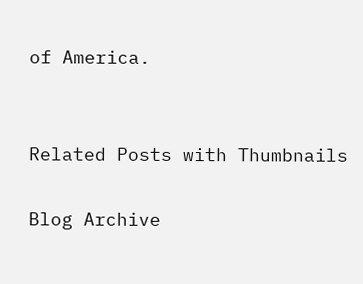of America.


Related Posts with Thumbnails

Blog Archive